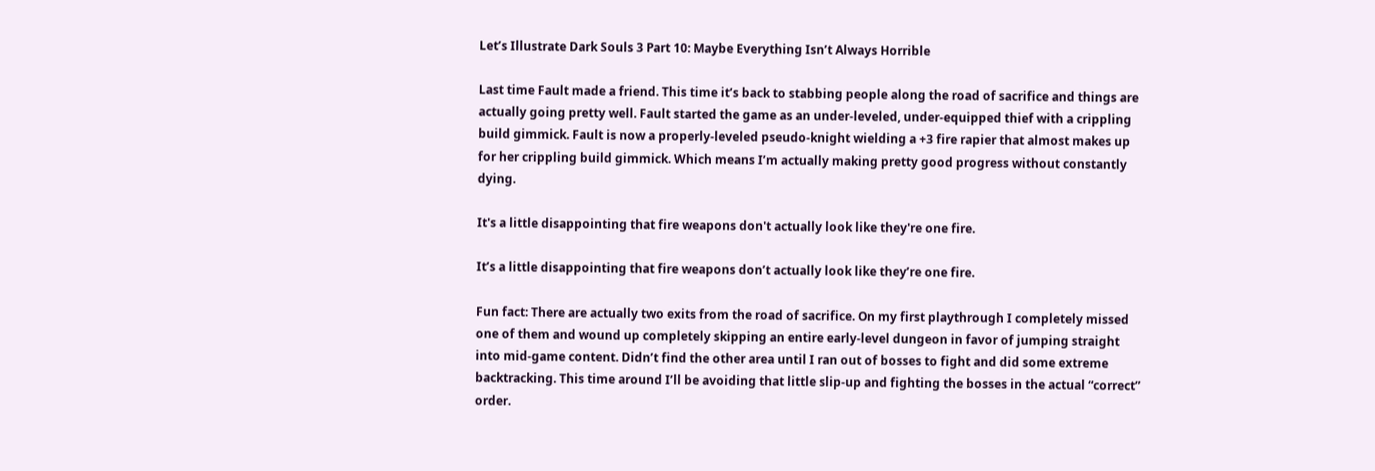Let’s Illustrate Dark Souls 3 Part 10: Maybe Everything Isn’t Always Horrible

Last time Fault made a friend. This time it’s back to stabbing people along the road of sacrifice and things are actually going pretty well. Fault started the game as an under-leveled, under-equipped thief with a crippling build gimmick. Fault is now a properly-leveled pseudo-knight wielding a +3 fire rapier that almost makes up for her crippling build gimmick. Which means I’m actually making pretty good progress without constantly dying.

It's a little disappointing that fire weapons don't actually look like they're one fire.

It’s a little disappointing that fire weapons don’t actually look like they’re one fire.

Fun fact: There are actually two exits from the road of sacrifice. On my first playthrough I completely missed one of them and wound up completely skipping an entire early-level dungeon in favor of jumping straight into mid-game content. Didn’t find the other area until I ran out of bosses to fight and did some extreme backtracking. This time around I’ll be avoiding that little slip-up and fighting the bosses in the actual “correct” order.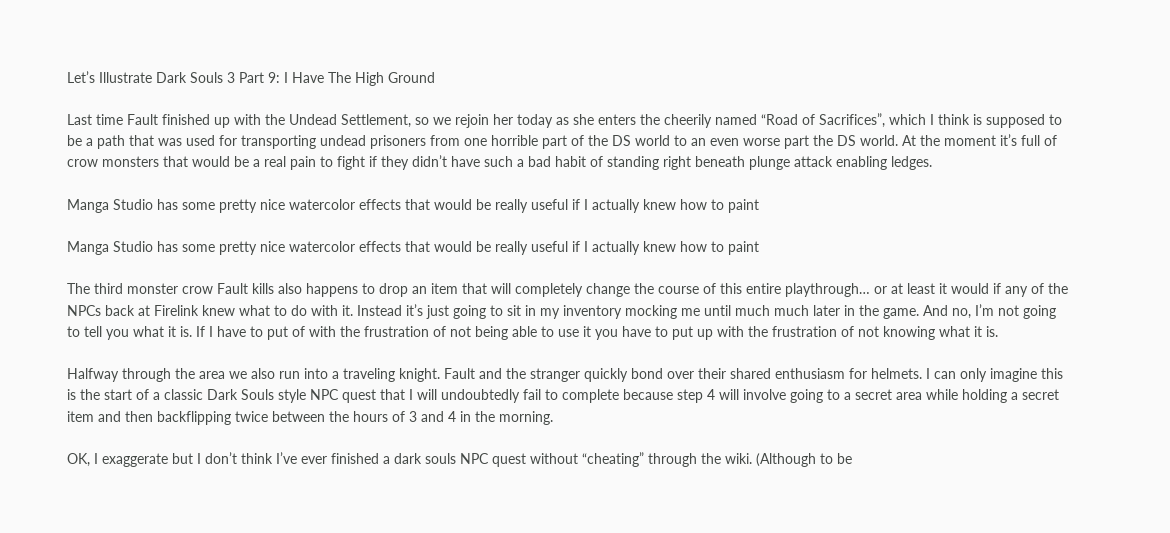Let’s Illustrate Dark Souls 3 Part 9: I Have The High Ground

Last time Fault finished up with the Undead Settlement, so we rejoin her today as she enters the cheerily named “Road of Sacrifices”, which I think is supposed to be a path that was used for transporting undead prisoners from one horrible part of the DS world to an even worse part the DS world. At the moment it’s full of crow monsters that would be a real pain to fight if they didn’t have such a bad habit of standing right beneath plunge attack enabling ledges.

Manga Studio has some pretty nice watercolor effects that would be really useful if I actually knew how to paint

Manga Studio has some pretty nice watercolor effects that would be really useful if I actually knew how to paint

The third monster crow Fault kills also happens to drop an item that will completely change the course of this entire playthrough… or at least it would if any of the NPCs back at Firelink knew what to do with it. Instead it’s just going to sit in my inventory mocking me until much much later in the game. And no, I’m not going to tell you what it is. If I have to put of with the frustration of not being able to use it you have to put up with the frustration of not knowing what it is.

Halfway through the area we also run into a traveling knight. Fault and the stranger quickly bond over their shared enthusiasm for helmets. I can only imagine this is the start of a classic Dark Souls style NPC quest that I will undoubtedly fail to complete because step 4 will involve going to a secret area while holding a secret item and then backflipping twice between the hours of 3 and 4 in the morning.

OK, I exaggerate but I don’t think I’ve ever finished a dark souls NPC quest without “cheating” through the wiki. (Although to be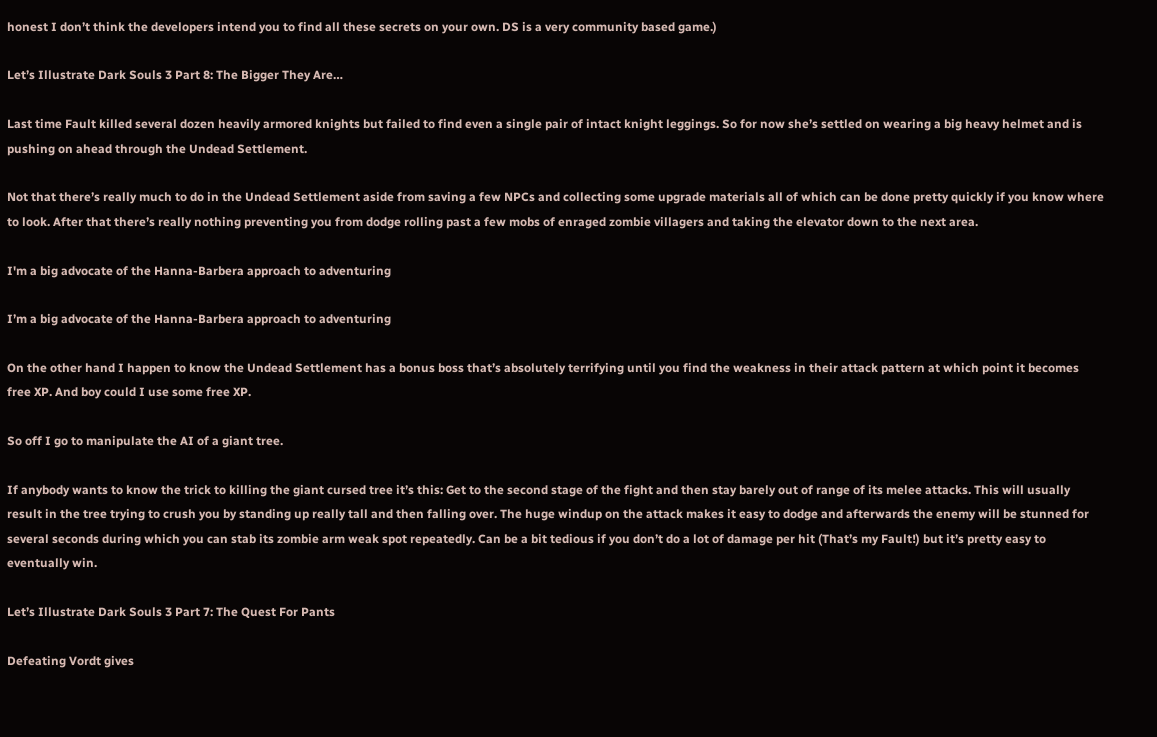honest I don’t think the developers intend you to find all these secrets on your own. DS is a very community based game.)

Let’s Illustrate Dark Souls 3 Part 8: The Bigger They Are…

Last time Fault killed several dozen heavily armored knights but failed to find even a single pair of intact knight leggings. So for now she’s settled on wearing a big heavy helmet and is pushing on ahead through the Undead Settlement.

Not that there’s really much to do in the Undead Settlement aside from saving a few NPCs and collecting some upgrade materials all of which can be done pretty quickly if you know where to look. After that there’s really nothing preventing you from dodge rolling past a few mobs of enraged zombie villagers and taking the elevator down to the next area.

I'm a big advocate of the Hanna-Barbera approach to adventuring

I’m a big advocate of the Hanna-Barbera approach to adventuring

On the other hand I happen to know the Undead Settlement has a bonus boss that’s absolutely terrifying until you find the weakness in their attack pattern at which point it becomes free XP. And boy could I use some free XP.

So off I go to manipulate the AI of a giant tree.

If anybody wants to know the trick to killing the giant cursed tree it’s this: Get to the second stage of the fight and then stay barely out of range of its melee attacks. This will usually result in the tree trying to crush you by standing up really tall and then falling over. The huge windup on the attack makes it easy to dodge and afterwards the enemy will be stunned for several seconds during which you can stab its zombie arm weak spot repeatedly. Can be a bit tedious if you don’t do a lot of damage per hit (That’s my Fault!) but it’s pretty easy to eventually win.

Let’s Illustrate Dark Souls 3 Part 7: The Quest For Pants

Defeating Vordt gives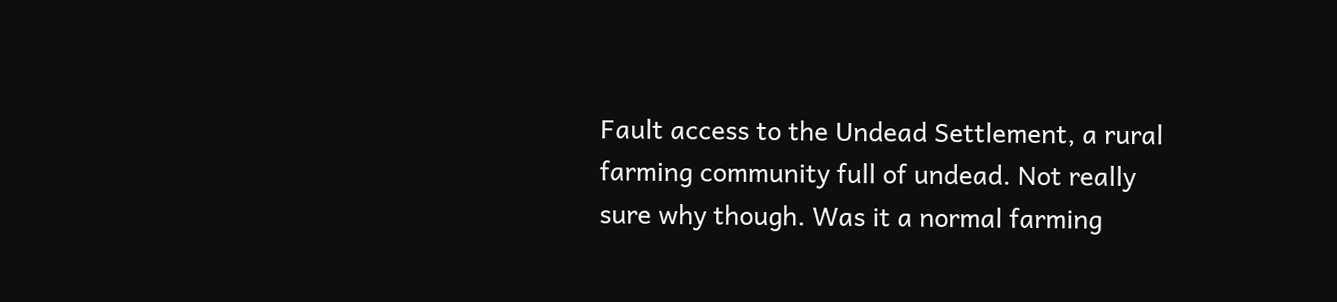Fault access to the Undead Settlement, a rural farming community full of undead. Not really sure why though. Was it a normal farming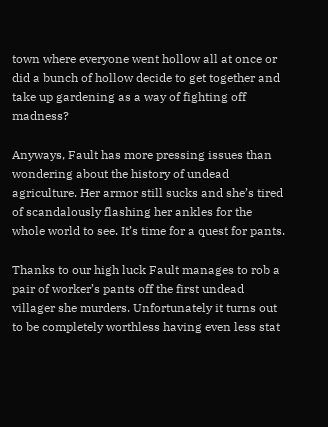town where everyone went hollow all at once or did a bunch of hollow decide to get together and take up gardening as a way of fighting off madness?

Anyways, Fault has more pressing issues than wondering about the history of undead agriculture. Her armor still sucks and she’s tired of scandalously flashing her ankles for the whole world to see. It’s time for a quest for pants.

Thanks to our high luck Fault manages to rob a pair of worker’s pants off the first undead villager she murders. Unfortunately it turns out to be completely worthless having even less stat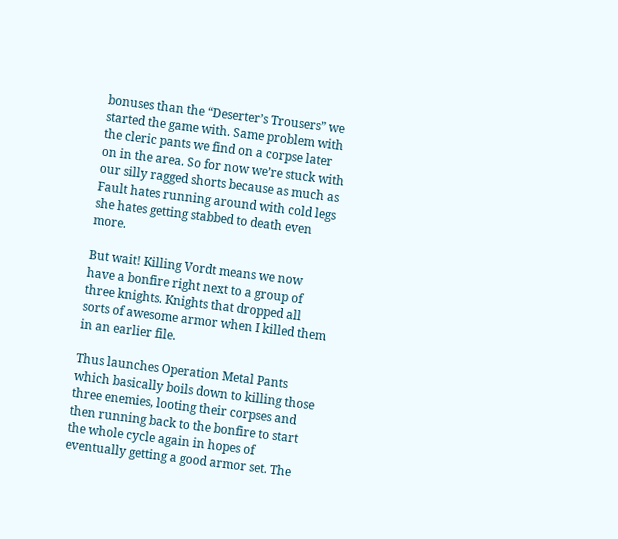bonuses than the “Deserter’s Trousers” we started the game with. Same problem with the cleric pants we find on a corpse later on in the area. So for now we’re stuck with our silly ragged shorts because as much as Fault hates running around with cold legs she hates getting stabbed to death even more.

But wait! Killing Vordt means we now have a bonfire right next to a group of three knights. Knights that dropped all sorts of awesome armor when I killed them in an earlier file.

Thus launches Operation Metal Pants which basically boils down to killing those three enemies, looting their corpses and then running back to the bonfire to start the whole cycle again in hopes of eventually getting a good armor set. The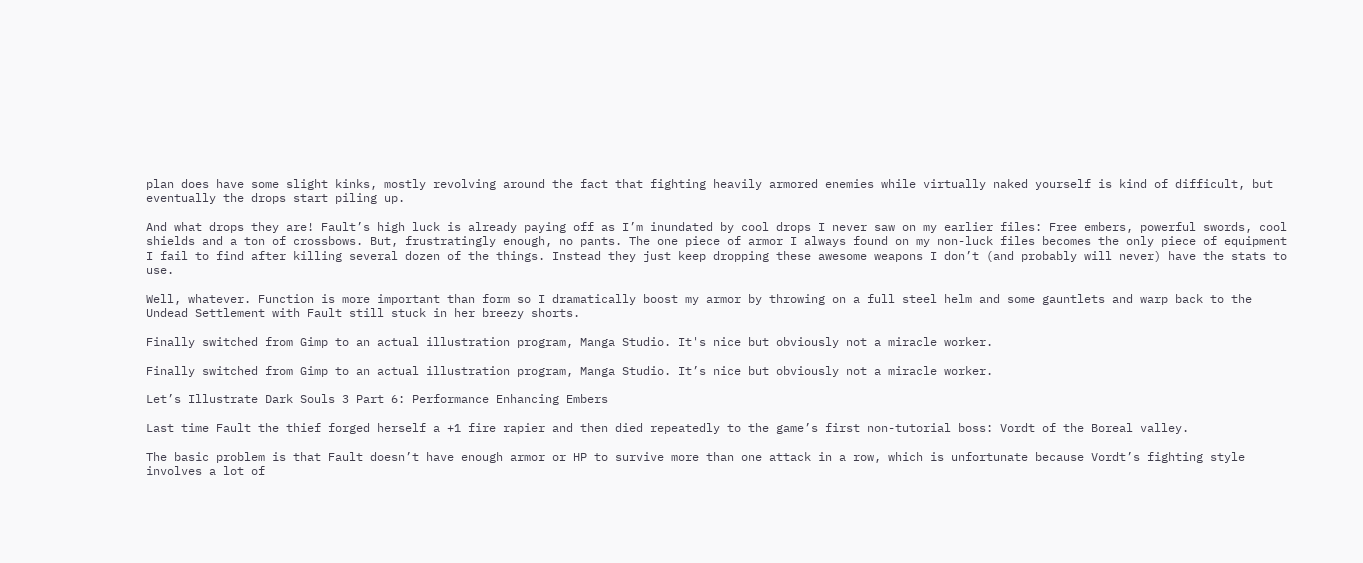plan does have some slight kinks, mostly revolving around the fact that fighting heavily armored enemies while virtually naked yourself is kind of difficult, but eventually the drops start piling up.

And what drops they are! Fault’s high luck is already paying off as I’m inundated by cool drops I never saw on my earlier files: Free embers, powerful swords, cool shields and a ton of crossbows. But, frustratingly enough, no pants. The one piece of armor I always found on my non-luck files becomes the only piece of equipment I fail to find after killing several dozen of the things. Instead they just keep dropping these awesome weapons I don’t (and probably will never) have the stats to use.

Well, whatever. Function is more important than form so I dramatically boost my armor by throwing on a full steel helm and some gauntlets and warp back to the Undead Settlement with Fault still stuck in her breezy shorts.

Finally switched from Gimp to an actual illustration program, Manga Studio. It's nice but obviously not a miracle worker.

Finally switched from Gimp to an actual illustration program, Manga Studio. It’s nice but obviously not a miracle worker.

Let’s Illustrate Dark Souls 3 Part 6: Performance Enhancing Embers

Last time Fault the thief forged herself a +1 fire rapier and then died repeatedly to the game’s first non-tutorial boss: Vordt of the Boreal valley.

The basic problem is that Fault doesn’t have enough armor or HP to survive more than one attack in a row, which is unfortunate because Vordt’s fighting style involves a lot of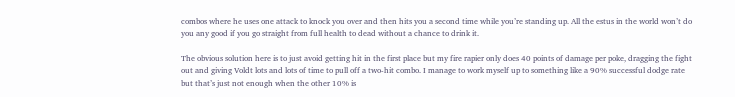combos where he uses one attack to knock you over and then hits you a second time while you’re standing up. All the estus in the world won’t do you any good if you go straight from full health to dead without a chance to drink it.

The obvious solution here is to just avoid getting hit in the first place but my fire rapier only does 40 points of damage per poke, dragging the fight out and giving Voldt lots and lots of time to pull off a two-hit combo. I manage to work myself up to something like a 90% successful dodge rate but that’s just not enough when the other 10% is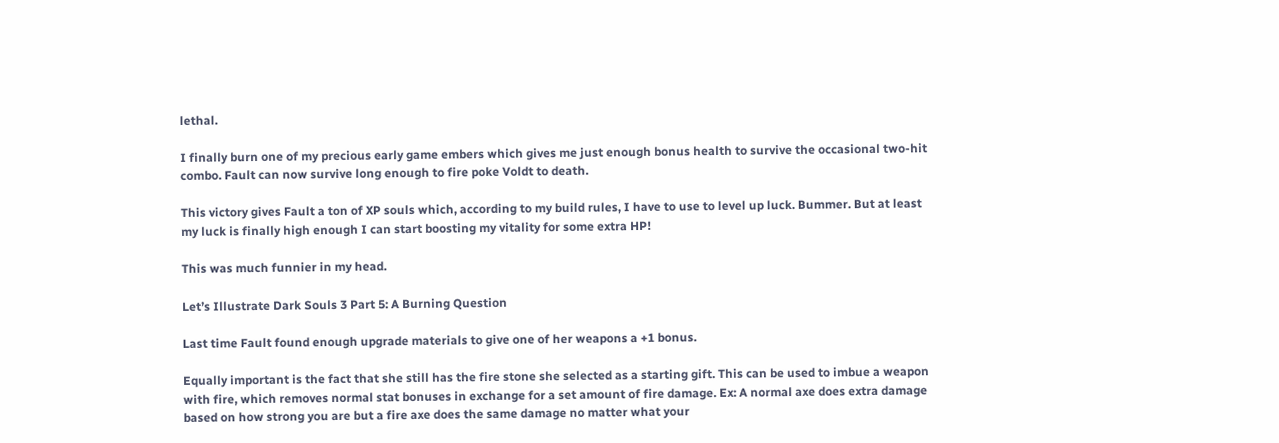lethal.

I finally burn one of my precious early game embers which gives me just enough bonus health to survive the occasional two-hit combo. Fault can now survive long enough to fire poke Voldt to death.

This victory gives Fault a ton of XP souls which, according to my build rules, I have to use to level up luck. Bummer. But at least my luck is finally high enough I can start boosting my vitality for some extra HP!

This was much funnier in my head.

Let’s Illustrate Dark Souls 3 Part 5: A Burning Question

Last time Fault found enough upgrade materials to give one of her weapons a +1 bonus.

Equally important is the fact that she still has the fire stone she selected as a starting gift. This can be used to imbue a weapon with fire, which removes normal stat bonuses in exchange for a set amount of fire damage. Ex: A normal axe does extra damage based on how strong you are but a fire axe does the same damage no matter what your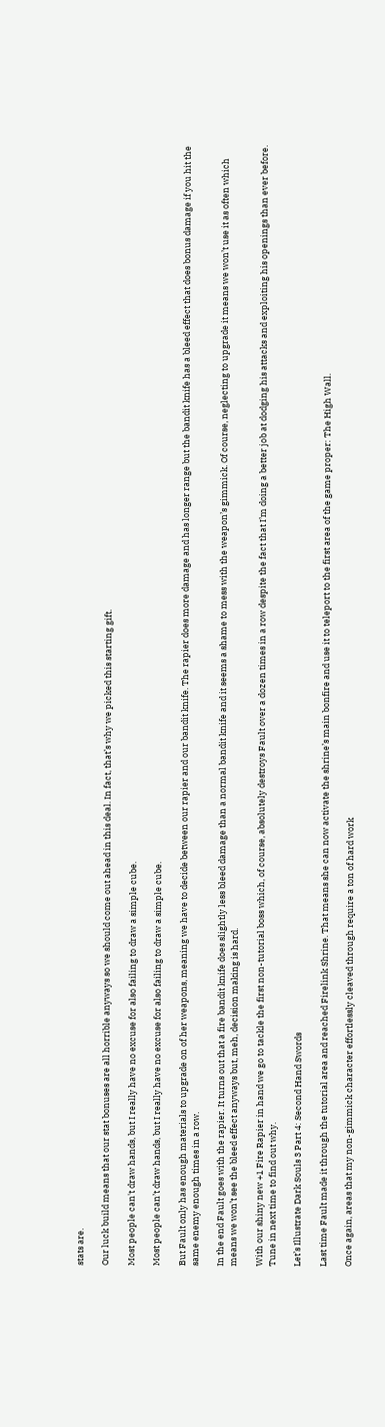stats are.

Our luck build means that our stat bonuses are all horrible anyways so we should come out ahead in this deal. In fact, that’s why we picked this starting gift.

Most people can't draw hands, but I really have no excuse for also failing to draw a simple cube.

Most people can’t draw hands, but I really have no excuse for also failing to draw a simple cube.

But Fault only has enough materials to upgrade on of her weapons, meaning we have to decide between our rapier and our bandit knife. The rapier does more damage and has longer range but the bandit knife has a bleed effect that does bonus damage if you hit the same enemy enough times in a row.

In the end Fault goes with the rapier. It turns out that a fire bandit knife does slightly less bleed damage than a normal bandit knife and it seems a shame to mess with the weapon’s gimmick. Of course, neglecting to upgrade it means we won’t use it as often which means we won’t see the bleed effect anyways but, meh, decision making is hard.

With our shiny new +1 Fire Rapier in hand we go to tackle the first non-tutorial boss which, of course, absolutely destroys Fault over a dozen times in a row despite the fact that I’m doing a better job at dodging his attacks and exploiting his openings than ever before. Tune in next time to find out why.

Let’s Illustrate Dark Souls 3 Part 4: Second Hand Swords

Last time Fault made it through the tutorial area and reached Firelink Shrine. That means she can now activate the shrine’s main bonfire and use it to teleport to the first area of the game proper: The High Wall.

Once again, areas that my non-gimmick character effortlessly cleaved through require a ton of hard work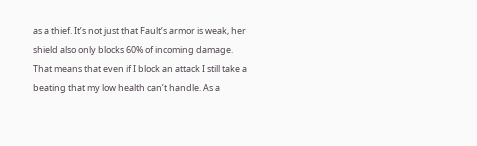as a thief. It’s not just that Fault’s armor is weak, her shield also only blocks 60% of incoming damage. That means that even if I block an attack I still take a beating that my low health can’t handle. As a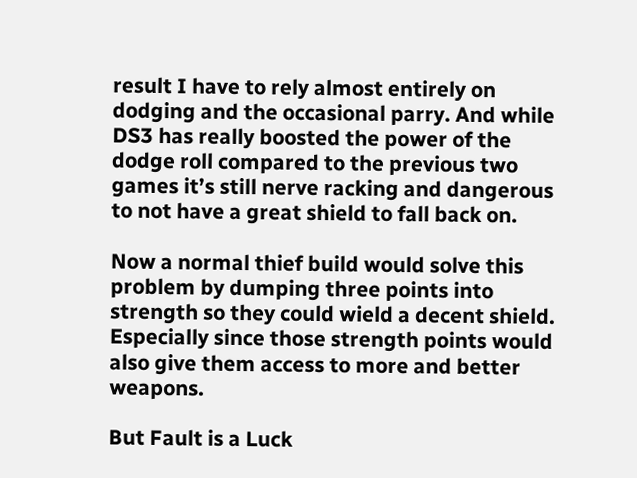result I have to rely almost entirely on dodging and the occasional parry. And while DS3 has really boosted the power of the dodge roll compared to the previous two games it’s still nerve racking and dangerous to not have a great shield to fall back on.

Now a normal thief build would solve this problem by dumping three points into strength so they could wield a decent shield. Especially since those strength points would also give them access to more and better weapons.

But Fault is a Luck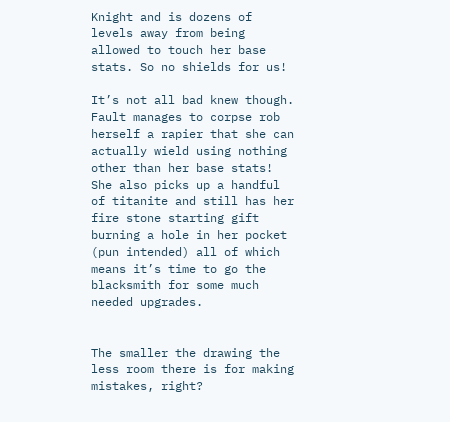Knight and is dozens of levels away from being allowed to touch her base stats. So no shields for us!

It’s not all bad knew though. Fault manages to corpse rob herself a rapier that she can actually wield using nothing other than her base stats! She also picks up a handful of titanite and still has her fire stone starting gift burning a hole in her pocket (pun intended) all of which means it’s time to go the blacksmith for some much needed upgrades.


The smaller the drawing the less room there is for making mistakes, right?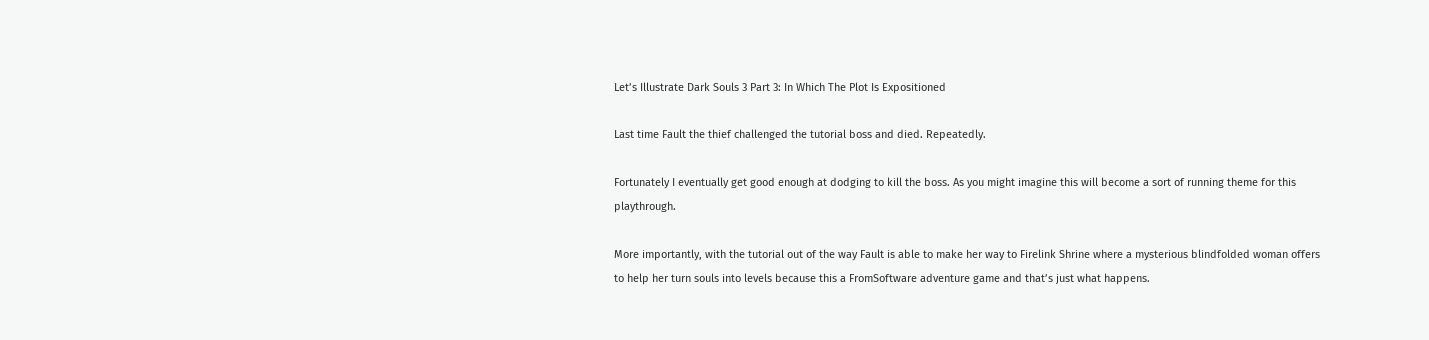Let’s Illustrate Dark Souls 3 Part 3: In Which The Plot Is Expositioned

Last time Fault the thief challenged the tutorial boss and died. Repeatedly.

Fortunately I eventually get good enough at dodging to kill the boss. As you might imagine this will become a sort of running theme for this playthrough.

More importantly, with the tutorial out of the way Fault is able to make her way to Firelink Shrine where a mysterious blindfolded woman offers to help her turn souls into levels because this a FromSoftware adventure game and that’s just what happens.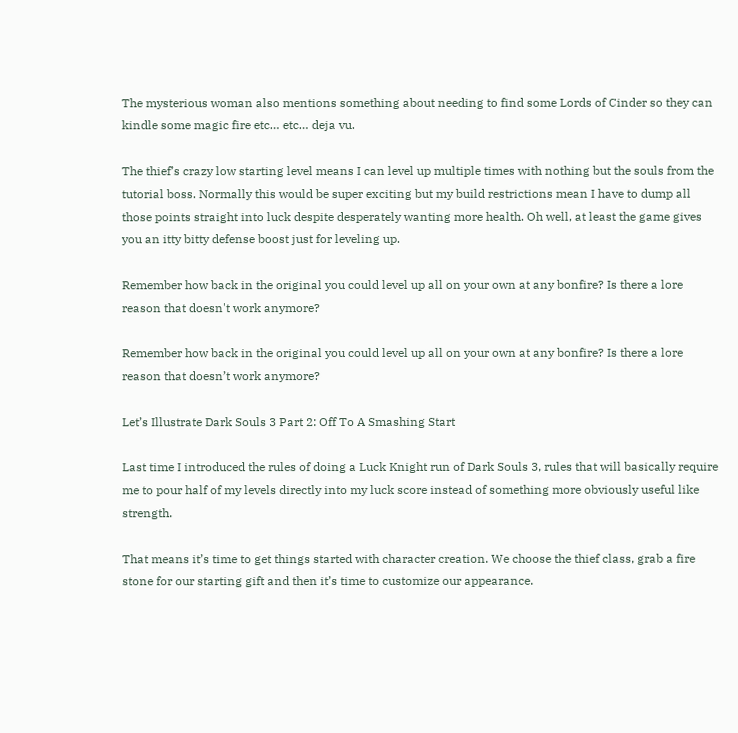The mysterious woman also mentions something about needing to find some Lords of Cinder so they can kindle some magic fire etc… etc… deja vu.

The thief’s crazy low starting level means I can level up multiple times with nothing but the souls from the tutorial boss. Normally this would be super exciting but my build restrictions mean I have to dump all those points straight into luck despite desperately wanting more health. Oh well, at least the game gives you an itty bitty defense boost just for leveling up.

Remember how back in the original you could level up all on your own at any bonfire? Is there a lore reason that doesn't work anymore?

Remember how back in the original you could level up all on your own at any bonfire? Is there a lore reason that doesn’t work anymore?

Let’s Illustrate Dark Souls 3 Part 2: Off To A Smashing Start

Last time I introduced the rules of doing a Luck Knight run of Dark Souls 3, rules that will basically require me to pour half of my levels directly into my luck score instead of something more obviously useful like strength.

That means it’s time to get things started with character creation. We choose the thief class, grab a fire stone for our starting gift and then it’s time to customize our appearance.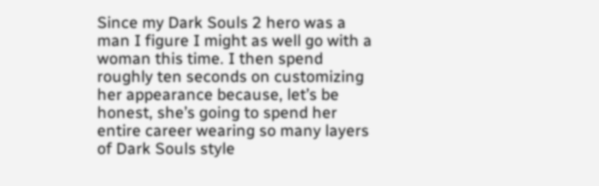Since my Dark Souls 2 hero was a man I figure I might as well go with a woman this time. I then spend roughly ten seconds on customizing her appearance because, let’s be honest, she’s going to spend her entire career wearing so many layers of Dark Souls style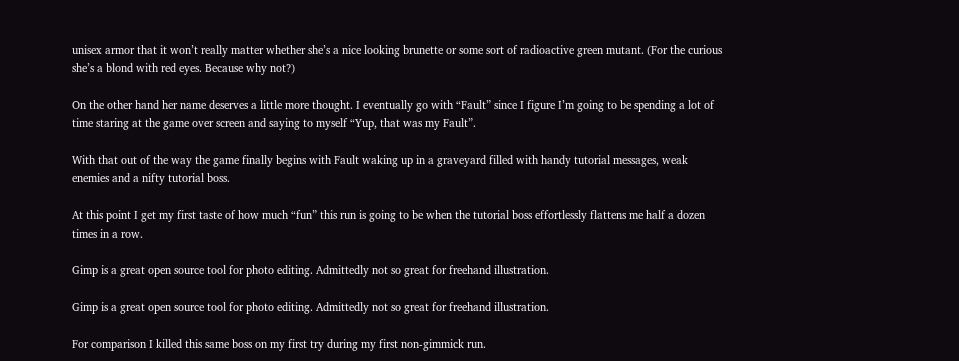unisex armor that it won’t really matter whether she’s a nice looking brunette or some sort of radioactive green mutant. (For the curious she’s a blond with red eyes. Because why not?)

On the other hand her name deserves a little more thought. I eventually go with “Fault” since I figure I’m going to be spending a lot of time staring at the game over screen and saying to myself “Yup, that was my Fault”.

With that out of the way the game finally begins with Fault waking up in a graveyard filled with handy tutorial messages, weak enemies and a nifty tutorial boss.

At this point I get my first taste of how much “fun” this run is going to be when the tutorial boss effortlessly flattens me half a dozen times in a row.

Gimp is a great open source tool for photo editing. Admittedly not so great for freehand illustration.

Gimp is a great open source tool for photo editing. Admittedly not so great for freehand illustration.

For comparison I killed this same boss on my first try during my first non-gimmick run.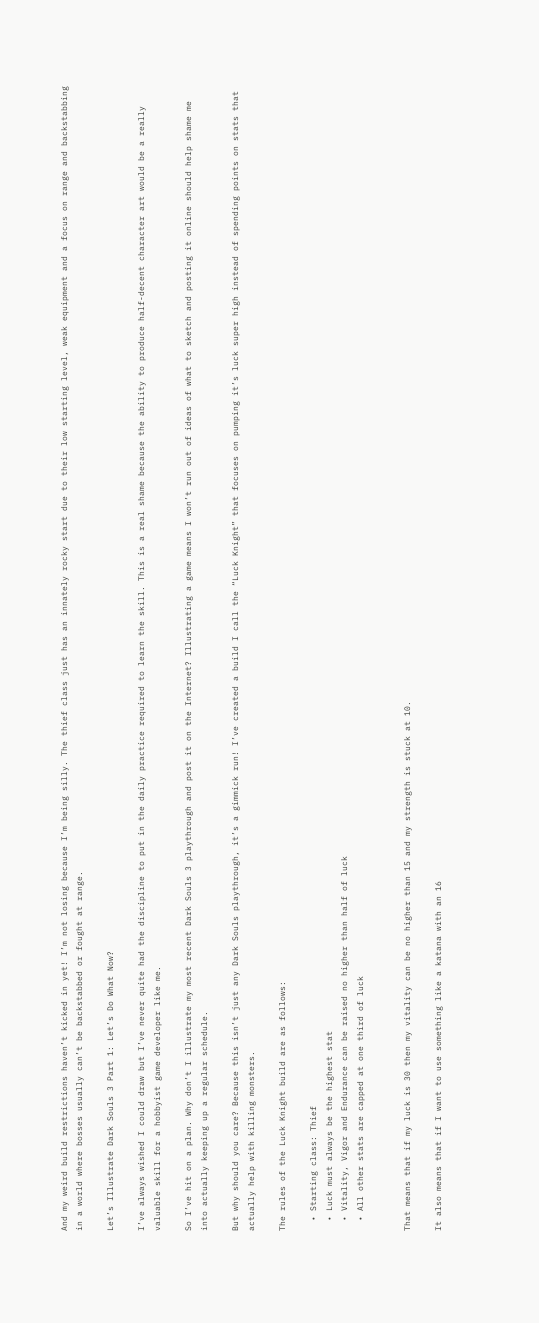And my weird build restrictions haven’t kicked in yet! I’m not losing because I’m being silly. The thief class just has an innately rocky start due to their low starting level, weak equipment and a focus on range and backstabbing in a world where bosses usually can’t be backstabbed or fought at range.

Let’s Illustrate Dark Souls 3 Part 1: Let’s Do What Now?

I’ve always wished I could draw but I’ve never quite had the discipline to put in the daily practice required to learn the skill. This is a real shame because the ability to produce half-decent character art would be a really valuable skill for a hobbyist game developer like me.

So I’ve hit on a plan. Why don’t I illustrate my most recent Dark Souls 3 playthrough and post it on the Internet? Illustrating a game means I won’t run out of ideas of what to sketch and posting it online should help shame me into actually keeping up a regular schedule.

But why should you care? Because this isn’t just any Dark Souls playthrough, it’s a gimmick run! I’ve created a build I call the “Luck Knight” that focuses on pumping it’s luck super high instead of spending points on stats that actually help with killing monsters.

The rules of the Luck Knight build are as follows:

  • Starting class: Thief
  • Luck must always be the highest stat
  • Vitality, Vigor and Endurance can be raised no higher than half of luck
  • All other stats are capped at one third of luck


That means that if my luck is 30 then my vitality can be no higher than 15 and my strength is stuck at 10.

It also means that if I want to use something like a katana with an 16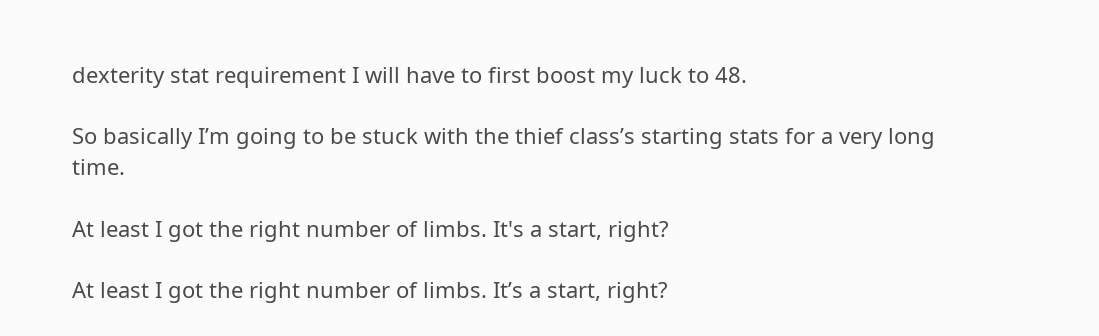dexterity stat requirement I will have to first boost my luck to 48.

So basically I’m going to be stuck with the thief class’s starting stats for a very long time.

At least I got the right number of limbs. It's a start, right?

At least I got the right number of limbs. It’s a start, right?